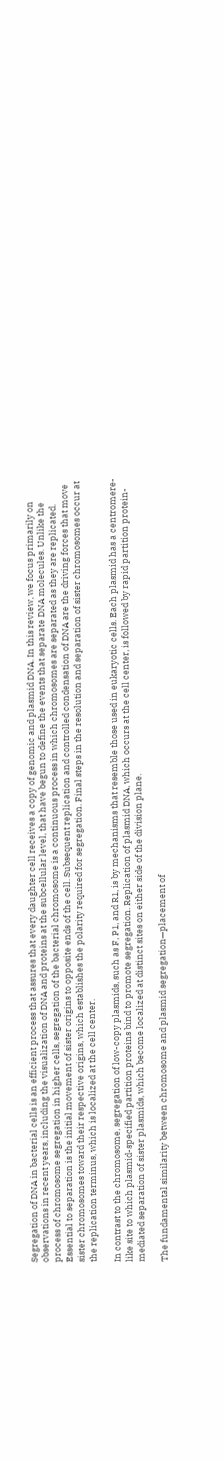Segregation of DNA in bacterial cells is an efficient process that assures that every daughter cell receives a copy of genomic and plasmid DNA. In this review, we focus primarily on observations in recent years, including the visualization of DNA and proteins at the subcellular level, that have begun to define the events that separate DNA molecules. Unlike the process of chromosome segregation in higher cells, segregation of the bacterial chromosome is a continuous process in which chromosomes are separated as they are replicated. Essential to separation is the initial movement of sister origins to opposite ends of the cell. Subsequent replication and controlled condensation of DNA are the driving forces that move sister chromosomes toward their respective origins, which establishes the polarity required for segregation. Final steps in the resolution and separation of sister chromosomes occur at the replication terminus, which is localized at the cell center.

In contrast to the chromosome, segregation of low-copy plasmids, such as F, P1, and R1, is by mechanisms that resemble those used in eukaryotic cells. Each plasmid has a centromere-like site to which plasmid-specified partition proteins bind to promote segregation. Replication of plasmid DNA, which occurs at the cell center, is followed by rapid partition protein-mediated separation of sister plasmids, which become localized at distinct sites on either side of the division plane.

The fundamental similarity between chromosome and plasmid segregation—placement of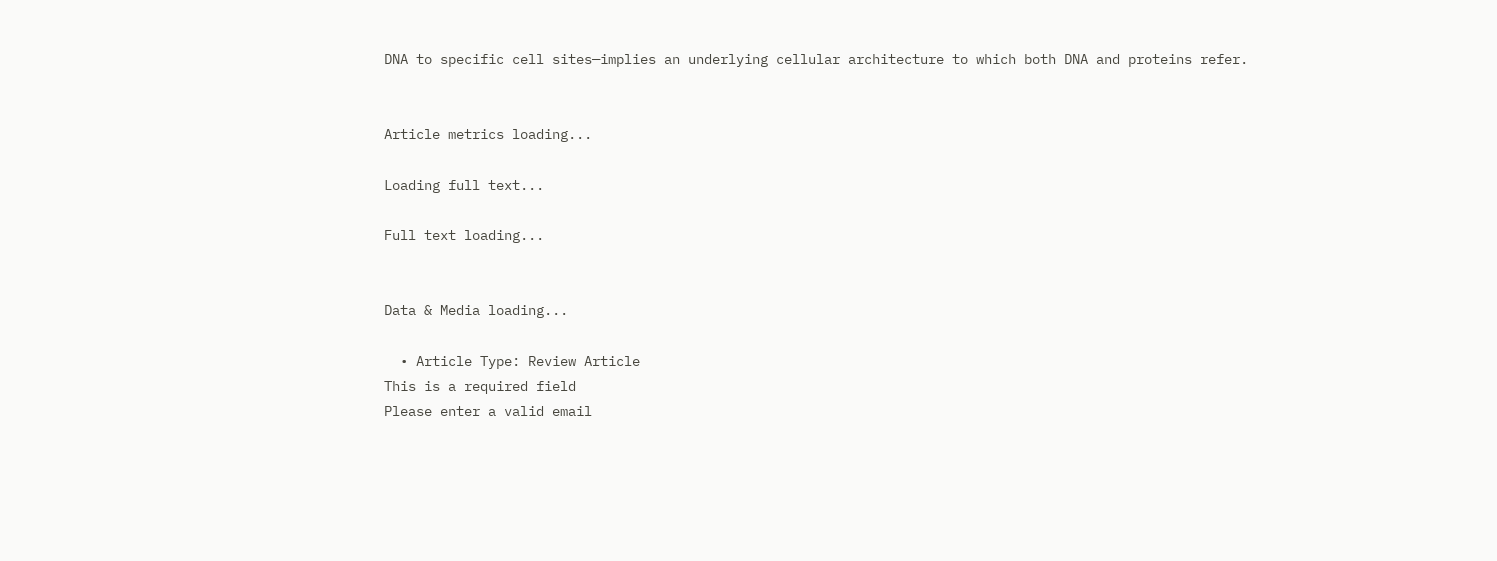DNA to specific cell sites—implies an underlying cellular architecture to which both DNA and proteins refer.


Article metrics loading...

Loading full text...

Full text loading...


Data & Media loading...

  • Article Type: Review Article
This is a required field
Please enter a valid email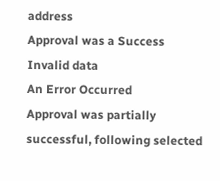address
Approval was a Success
Invalid data
An Error Occurred
Approval was partially successful, following selected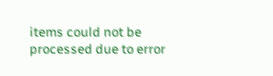items could not be processed due to error